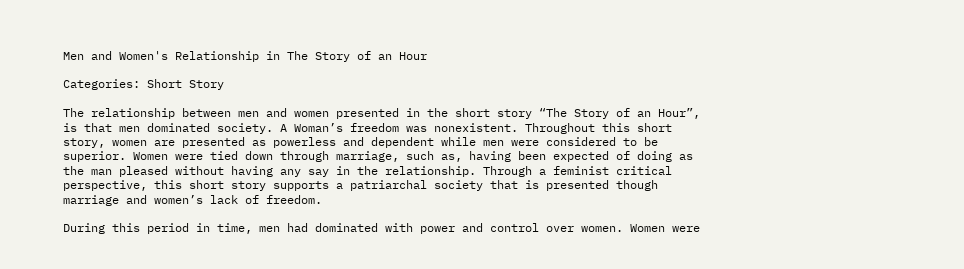Men and Women's Relationship in The Story of an Hour

Categories: Short Story

The relationship between men and women presented in the short story “The Story of an Hour”, is that men dominated society. A Woman’s freedom was nonexistent. Throughout this short story, women are presented as powerless and dependent while men were considered to be superior. Women were tied down through marriage, such as, having been expected of doing as the man pleased without having any say in the relationship. Through a feminist critical perspective, this short story supports a patriarchal society that is presented though marriage and women’s lack of freedom.

During this period in time, men had dominated with power and control over women. Women were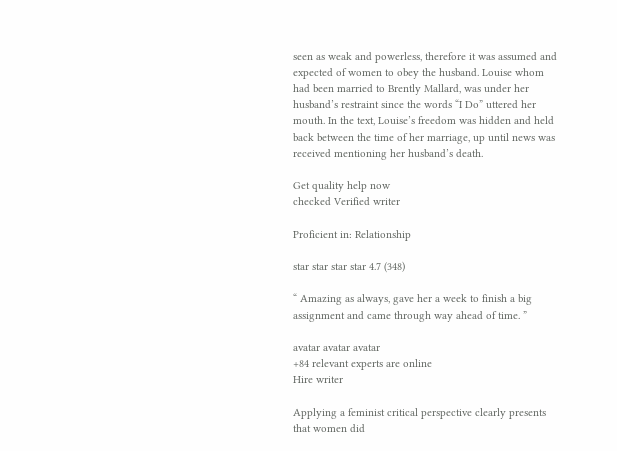seen as weak and powerless, therefore it was assumed and expected of women to obey the husband. Louise whom had been married to Brently Mallard, was under her husband’s restraint since the words “I Do” uttered her mouth. In the text, Louise’s freedom was hidden and held back between the time of her marriage, up until news was received mentioning her husband’s death.

Get quality help now
checked Verified writer

Proficient in: Relationship

star star star star 4.7 (348)

“ Amazing as always, gave her a week to finish a big assignment and came through way ahead of time. ”

avatar avatar avatar
+84 relevant experts are online
Hire writer

Applying a feminist critical perspective clearly presents that women did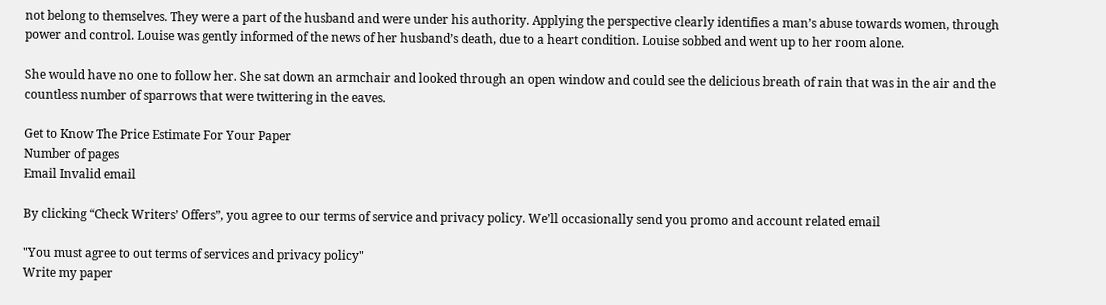not belong to themselves. They were a part of the husband and were under his authority. Applying the perspective clearly identifies a man’s abuse towards women, through power and control. Louise was gently informed of the news of her husband’s death, due to a heart condition. Louise sobbed and went up to her room alone.

She would have no one to follow her. She sat down an armchair and looked through an open window and could see the delicious breath of rain that was in the air and the countless number of sparrows that were twittering in the eaves.

Get to Know The Price Estimate For Your Paper
Number of pages
Email Invalid email

By clicking “Check Writers’ Offers”, you agree to our terms of service and privacy policy. We’ll occasionally send you promo and account related email

"You must agree to out terms of services and privacy policy"
Write my paper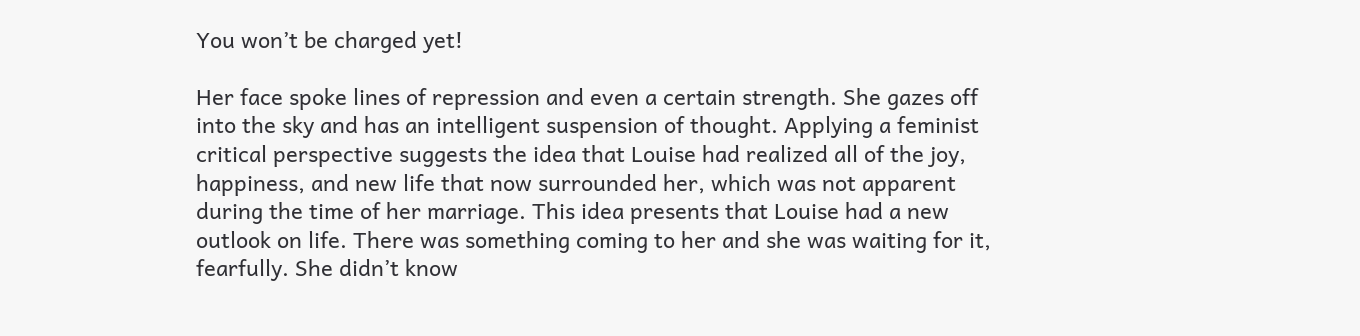You won’t be charged yet!

Her face spoke lines of repression and even a certain strength. She gazes off into the sky and has an intelligent suspension of thought. Applying a feminist critical perspective suggests the idea that Louise had realized all of the joy, happiness, and new life that now surrounded her, which was not apparent during the time of her marriage. This idea presents that Louise had a new outlook on life. There was something coming to her and she was waiting for it, fearfully. She didn’t know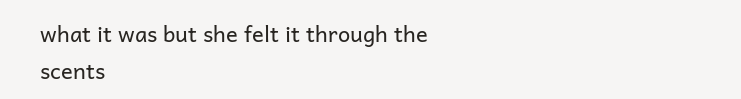what it was but she felt it through the scents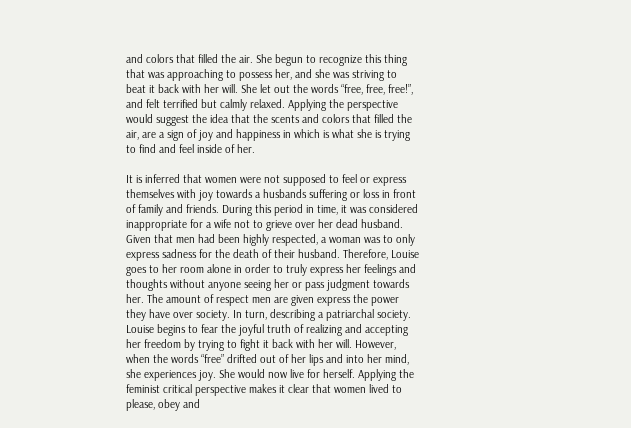and colors that filled the air. She begun to recognize this thing that was approaching to possess her, and she was striving to beat it back with her will. She let out the words “free, free, free!”, and felt terrified but calmly relaxed. Applying the perspective would suggest the idea that the scents and colors that filled the air, are a sign of joy and happiness in which is what she is trying to find and feel inside of her.

It is inferred that women were not supposed to feel or express themselves with joy towards a husbands suffering or loss in front of family and friends. During this period in time, it was considered inappropriate for a wife not to grieve over her dead husband. Given that men had been highly respected, a woman was to only express sadness for the death of their husband. Therefore, Louise goes to her room alone in order to truly express her feelings and thoughts without anyone seeing her or pass judgment towards her. The amount of respect men are given express the power they have over society. In turn, describing a patriarchal society. Louise begins to fear the joyful truth of realizing and accepting her freedom by trying to fight it back with her will. However, when the words “free” drifted out of her lips and into her mind, she experiences joy. She would now live for herself. Applying the feminist critical perspective makes it clear that women lived to please, obey and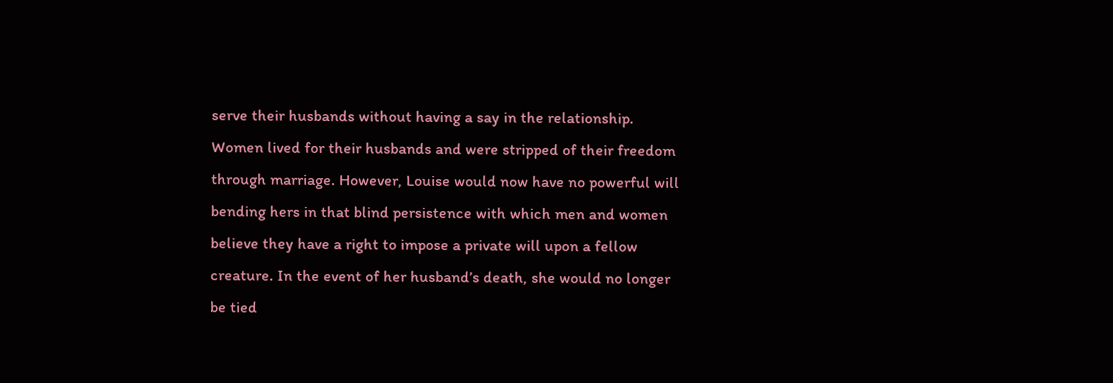serve their husbands without having a say in the relationship. Women lived for their husbands and were stripped of their freedom through marriage. However, Louise would now have no powerful will bending hers in that blind persistence with which men and women believe they have a right to impose a private will upon a fellow creature. In the event of her husband’s death, she would no longer be tied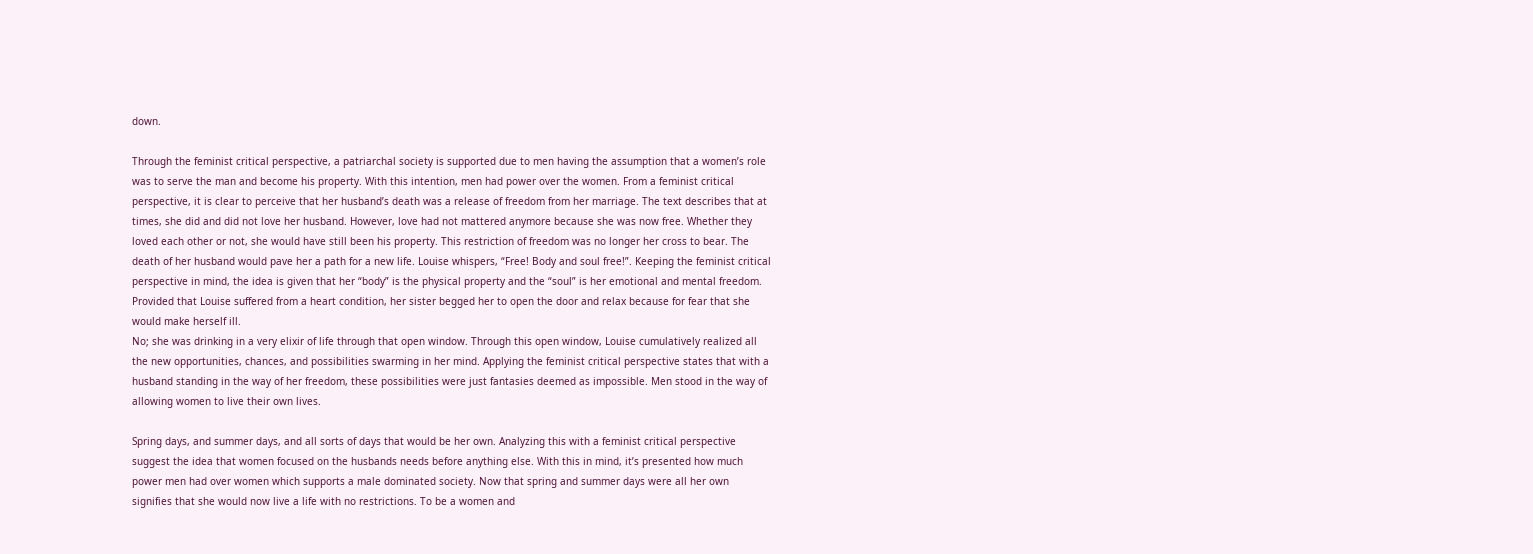down.

Through the feminist critical perspective, a patriarchal society is supported due to men having the assumption that a women’s role was to serve the man and become his property. With this intention, men had power over the women. From a feminist critical perspective, it is clear to perceive that her husband’s death was a release of freedom from her marriage. The text describes that at times, she did and did not love her husband. However, love had not mattered anymore because she was now free. Whether they loved each other or not, she would have still been his property. This restriction of freedom was no longer her cross to bear. The death of her husband would pave her a path for a new life. Louise whispers, “Free! Body and soul free!”. Keeping the feminist critical perspective in mind, the idea is given that her “body” is the physical property and the “soul” is her emotional and mental freedom. Provided that Louise suffered from a heart condition, her sister begged her to open the door and relax because for fear that she would make herself ill.
No; she was drinking in a very elixir of life through that open window. Through this open window, Louise cumulatively realized all the new opportunities, chances, and possibilities swarming in her mind. Applying the feminist critical perspective states that with a husband standing in the way of her freedom, these possibilities were just fantasies deemed as impossible. Men stood in the way of allowing women to live their own lives.

Spring days, and summer days, and all sorts of days that would be her own. Analyzing this with a feminist critical perspective suggest the idea that women focused on the husbands needs before anything else. With this in mind, it’s presented how much power men had over women which supports a male dominated society. Now that spring and summer days were all her own signifies that she would now live a life with no restrictions. To be a women and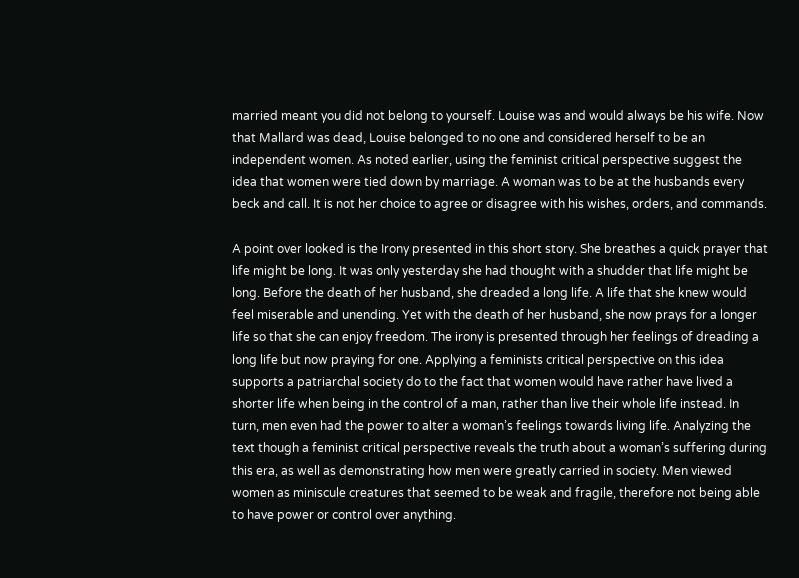married meant you did not belong to yourself. Louise was and would always be his wife. Now that Mallard was dead, Louise belonged to no one and considered herself to be an independent women. As noted earlier, using the feminist critical perspective suggest the idea that women were tied down by marriage. A woman was to be at the husbands every beck and call. It is not her choice to agree or disagree with his wishes, orders, and commands.

A point over looked is the Irony presented in this short story. She breathes a quick prayer that life might be long. It was only yesterday she had thought with a shudder that life might be long. Before the death of her husband, she dreaded a long life. A life that she knew would feel miserable and unending. Yet with the death of her husband, she now prays for a longer life so that she can enjoy freedom. The irony is presented through her feelings of dreading a long life but now praying for one. Applying a feminists critical perspective on this idea supports a patriarchal society do to the fact that women would have rather have lived a shorter life when being in the control of a man, rather than live their whole life instead. In turn, men even had the power to alter a woman’s feelings towards living life. Analyzing the text though a feminist critical perspective reveals the truth about a woman’s suffering during this era, as well as demonstrating how men were greatly carried in society. Men viewed women as miniscule creatures that seemed to be weak and fragile, therefore not being able to have power or control over anything.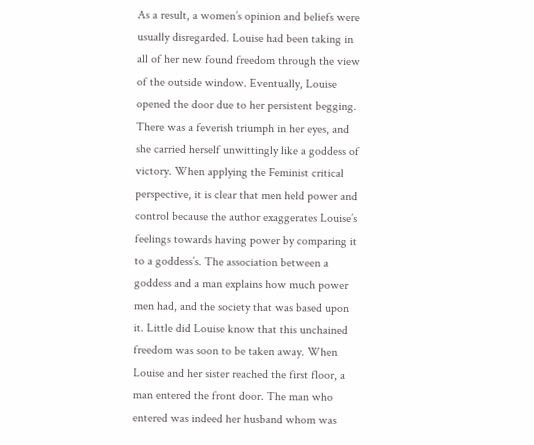As a result, a women’s opinion and beliefs were usually disregarded. Louise had been taking in all of her new found freedom through the view of the outside window. Eventually, Louise opened the door due to her persistent begging. There was a feverish triumph in her eyes, and she carried herself unwittingly like a goddess of victory. When applying the Feminist critical perspective, it is clear that men held power and control because the author exaggerates Louise’s feelings towards having power by comparing it to a goddess’s. The association between a goddess and a man explains how much power men had, and the society that was based upon it. Little did Louise know that this unchained freedom was soon to be taken away. When Louise and her sister reached the first floor, a man entered the front door. The man who entered was indeed her husband whom was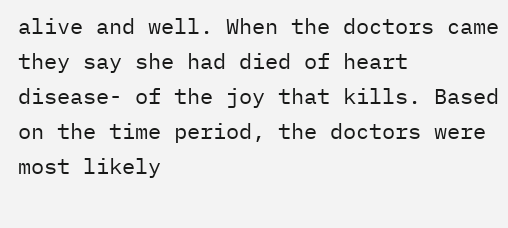alive and well. When the doctors came they say she had died of heart disease- of the joy that kills. Based on the time period, the doctors were most likely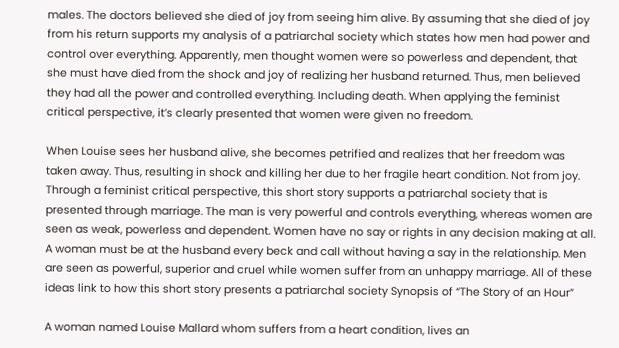males. The doctors believed she died of joy from seeing him alive. By assuming that she died of joy from his return supports my analysis of a patriarchal society which states how men had power and control over everything. Apparently, men thought women were so powerless and dependent, that she must have died from the shock and joy of realizing her husband returned. Thus, men believed they had all the power and controlled everything. Including death. When applying the feminist critical perspective, it’s clearly presented that women were given no freedom.

When Louise sees her husband alive, she becomes petrified and realizes that her freedom was taken away. Thus, resulting in shock and killing her due to her fragile heart condition. Not from joy. Through a feminist critical perspective, this short story supports a patriarchal society that is presented through marriage. The man is very powerful and controls everything, whereas women are seen as weak, powerless and dependent. Women have no say or rights in any decision making at all. A woman must be at the husband every beck and call without having a say in the relationship. Men are seen as powerful, superior and cruel while women suffer from an unhappy marriage. All of these ideas link to how this short story presents a patriarchal society Synopsis of “The Story of an Hour”

A woman named Louise Mallard whom suffers from a heart condition, lives an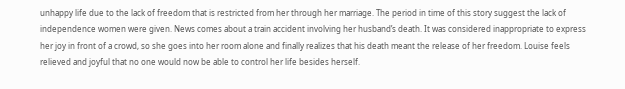unhappy life due to the lack of freedom that is restricted from her through her marriage. The period in time of this story suggest the lack of independence women were given. News comes about a train accident involving her husband’s death. It was considered inappropriate to express her joy in front of a crowd, so she goes into her room alone and finally realizes that his death meant the release of her freedom. Louise feels relieved and joyful that no one would now be able to control her life besides herself.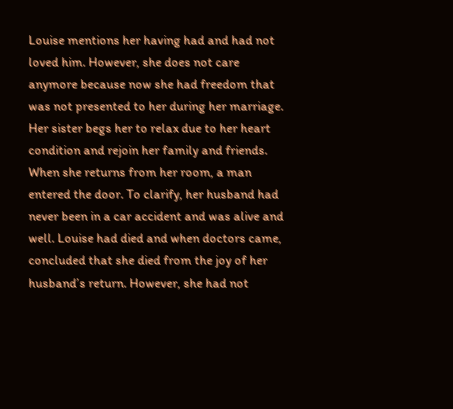Louise mentions her having had and had not loved him. However, she does not care anymore because now she had freedom that was not presented to her during her marriage. Her sister begs her to relax due to her heart condition and rejoin her family and friends. When she returns from her room, a man entered the door. To clarify, her husband had never been in a car accident and was alive and well. Louise had died and when doctors came, concluded that she died from the joy of her husband’s return. However, she had not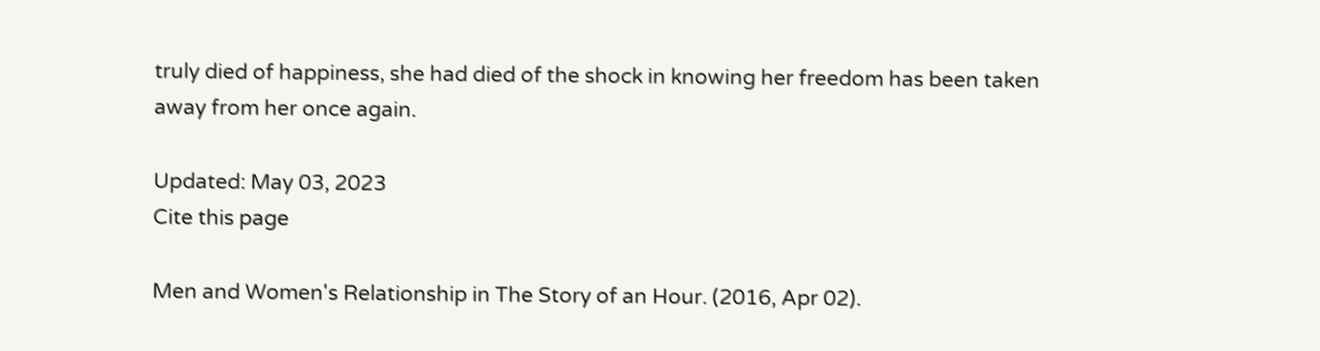truly died of happiness, she had died of the shock in knowing her freedom has been taken away from her once again.

Updated: May 03, 2023
Cite this page

Men and Women's Relationship in The Story of an Hour. (2016, Apr 02).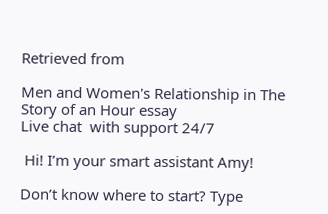Retrieved from

Men and Women's Relationship in The Story of an Hour essay
Live chat  with support 24/7

 Hi! I’m your smart assistant Amy!

Don’t know where to start? Type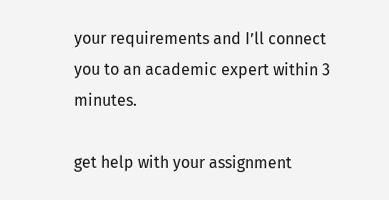your requirements and I’ll connect you to an academic expert within 3 minutes.

get help with your assignment